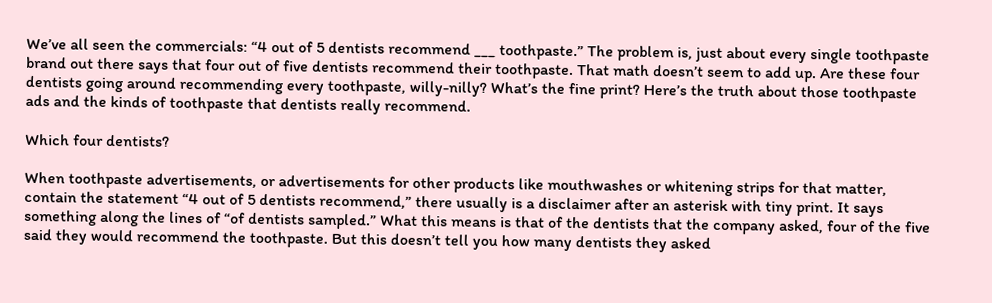We’ve all seen the commercials: “4 out of 5 dentists recommend ___ toothpaste.” The problem is, just about every single toothpaste brand out there says that four out of five dentists recommend their toothpaste. That math doesn’t seem to add up. Are these four dentists going around recommending every toothpaste, willy-nilly? What’s the fine print? Here’s the truth about those toothpaste ads and the kinds of toothpaste that dentists really recommend.

Which four dentists?

When toothpaste advertisements, or advertisements for other products like mouthwashes or whitening strips for that matter, contain the statement “4 out of 5 dentists recommend,” there usually is a disclaimer after an asterisk with tiny print. It says something along the lines of “of dentists sampled.” What this means is that of the dentists that the company asked, four of the five said they would recommend the toothpaste. But this doesn’t tell you how many dentists they asked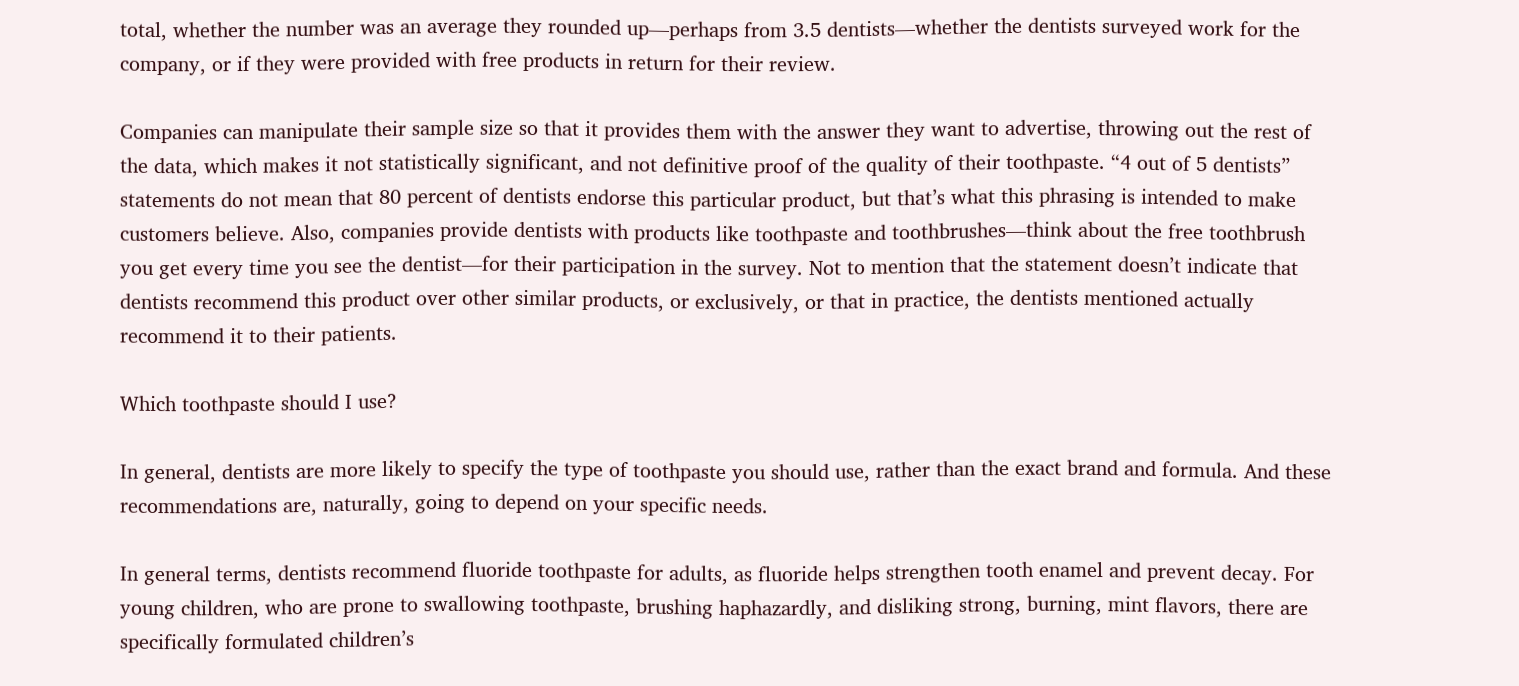total, whether the number was an average they rounded up—perhaps from 3.5 dentists—whether the dentists surveyed work for the company, or if they were provided with free products in return for their review.

Companies can manipulate their sample size so that it provides them with the answer they want to advertise, throwing out the rest of the data, which makes it not statistically significant, and not definitive proof of the quality of their toothpaste. “4 out of 5 dentists” statements do not mean that 80 percent of dentists endorse this particular product, but that’s what this phrasing is intended to make customers believe. Also, companies provide dentists with products like toothpaste and toothbrushes—think about the free toothbrush you get every time you see the dentist—for their participation in the survey. Not to mention that the statement doesn’t indicate that dentists recommend this product over other similar products, or exclusively, or that in practice, the dentists mentioned actually recommend it to their patients.

Which toothpaste should I use?

In general, dentists are more likely to specify the type of toothpaste you should use, rather than the exact brand and formula. And these recommendations are, naturally, going to depend on your specific needs.

In general terms, dentists recommend fluoride toothpaste for adults, as fluoride helps strengthen tooth enamel and prevent decay. For young children, who are prone to swallowing toothpaste, brushing haphazardly, and disliking strong, burning, mint flavors, there are specifically formulated children’s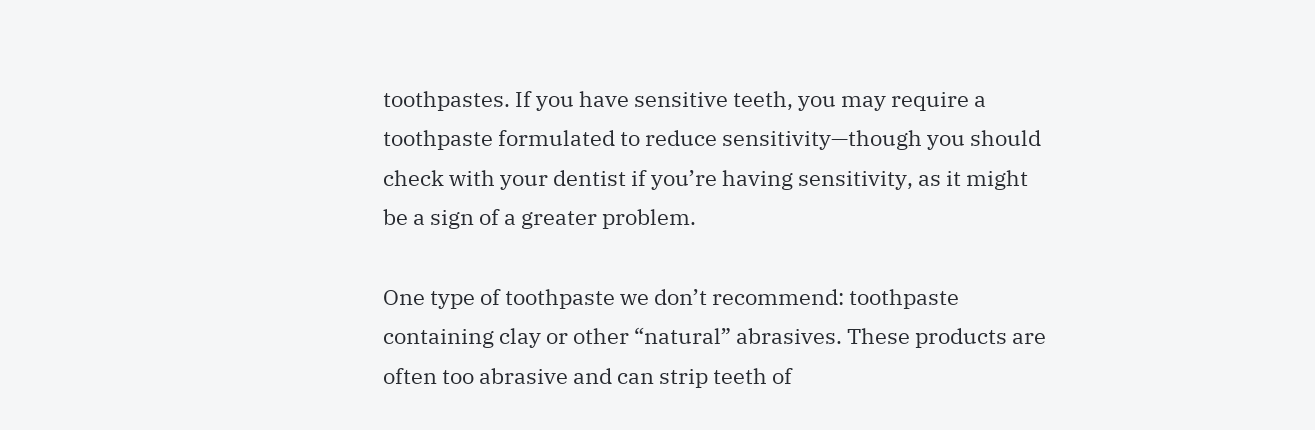toothpastes. If you have sensitive teeth, you may require a toothpaste formulated to reduce sensitivity—though you should check with your dentist if you’re having sensitivity, as it might be a sign of a greater problem.

One type of toothpaste we don’t recommend: toothpaste containing clay or other “natural” abrasives. These products are often too abrasive and can strip teeth of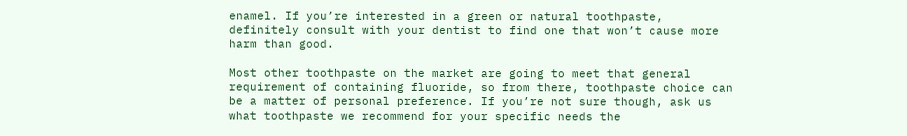enamel. If you’re interested in a green or natural toothpaste, definitely consult with your dentist to find one that won’t cause more harm than good.

Most other toothpaste on the market are going to meet that general requirement of containing fluoride, so from there, toothpaste choice can be a matter of personal preference. If you’re not sure though, ask us what toothpaste we recommend for your specific needs the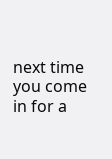next time you come in for a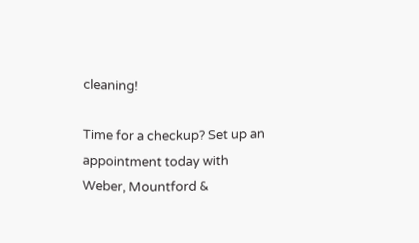cleaning!

Time for a checkup? Set up an appointment today with Weber, Mountford &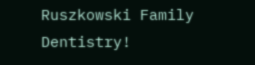Ruszkowski Family Dentistry!